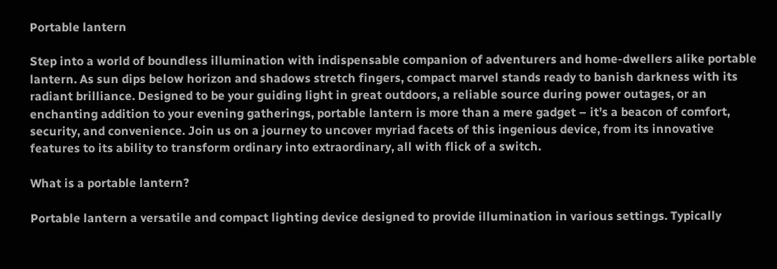Portable lantern

Step into a world of boundless illumination with indispensable companion of adventurers and home-dwellers alike portable lantern. As sun dips below horizon and shadows stretch fingers, compact marvel stands ready to banish darkness with its radiant brilliance. Designed to be your guiding light in great outdoors, a reliable source during power outages, or an enchanting addition to your evening gatherings, portable lantern is more than a mere gadget – it’s a beacon of comfort, security, and convenience. Join us on a journey to uncover myriad facets of this ingenious device, from its innovative features to its ability to transform ordinary into extraordinary, all with flick of a switch.

What is a portable lantern?

Portable lantern a versatile and compact lighting device designed to provide illumination in various settings. Typically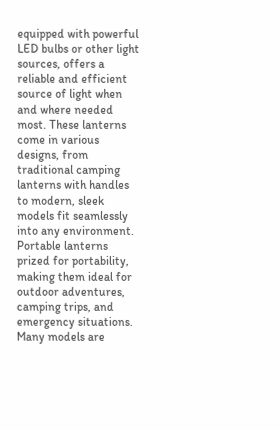equipped with powerful LED bulbs or other light sources, offers a reliable and efficient source of light when and where needed most. These lanterns come in various designs, from traditional camping lanterns with handles to modern, sleek models fit seamlessly into any environment. Portable lanterns prized for portability, making them ideal for outdoor adventures, camping trips, and emergency situations. Many models are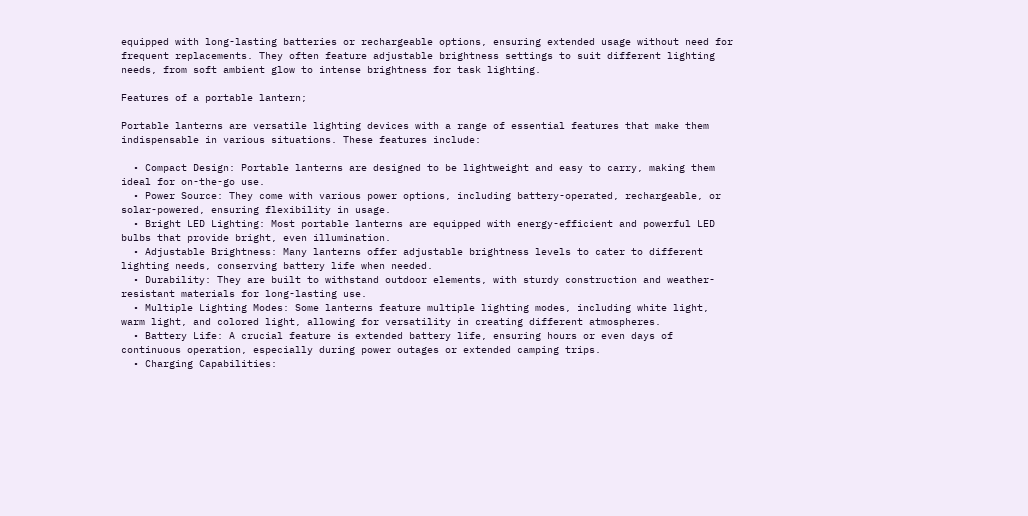equipped with long-lasting batteries or rechargeable options, ensuring extended usage without need for frequent replacements. They often feature adjustable brightness settings to suit different lighting needs, from soft ambient glow to intense brightness for task lighting.

Features of a portable lantern;

Portable lanterns are versatile lighting devices with a range of essential features that make them indispensable in various situations. These features include:

  • Compact Design: Portable lanterns are designed to be lightweight and easy to carry, making them ideal for on-the-go use.
  • Power Source: They come with various power options, including battery-operated, rechargeable, or solar-powered, ensuring flexibility in usage.
  • Bright LED Lighting: Most portable lanterns are equipped with energy-efficient and powerful LED bulbs that provide bright, even illumination.
  • Adjustable Brightness: Many lanterns offer adjustable brightness levels to cater to different lighting needs, conserving battery life when needed.
  • Durability: They are built to withstand outdoor elements, with sturdy construction and weather-resistant materials for long-lasting use.
  • Multiple Lighting Modes: Some lanterns feature multiple lighting modes, including white light, warm light, and colored light, allowing for versatility in creating different atmospheres.
  • Battery Life: A crucial feature is extended battery life, ensuring hours or even days of continuous operation, especially during power outages or extended camping trips.
  • Charging Capabilities: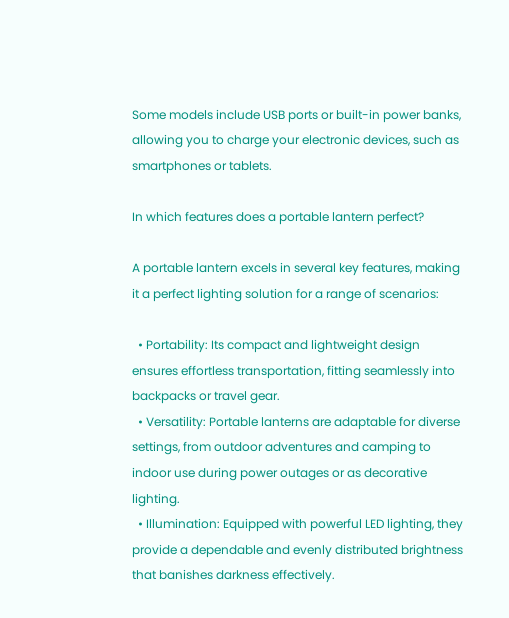Some models include USB ports or built-in power banks, allowing you to charge your electronic devices, such as smartphones or tablets.

In which features does a portable lantern perfect?

A portable lantern excels in several key features, making it a perfect lighting solution for a range of scenarios:

  • Portability: Its compact and lightweight design ensures effortless transportation, fitting seamlessly into backpacks or travel gear.
  • Versatility: Portable lanterns are adaptable for diverse settings, from outdoor adventures and camping to indoor use during power outages or as decorative lighting.
  • Illumination: Equipped with powerful LED lighting, they provide a dependable and evenly distributed brightness that banishes darkness effectively.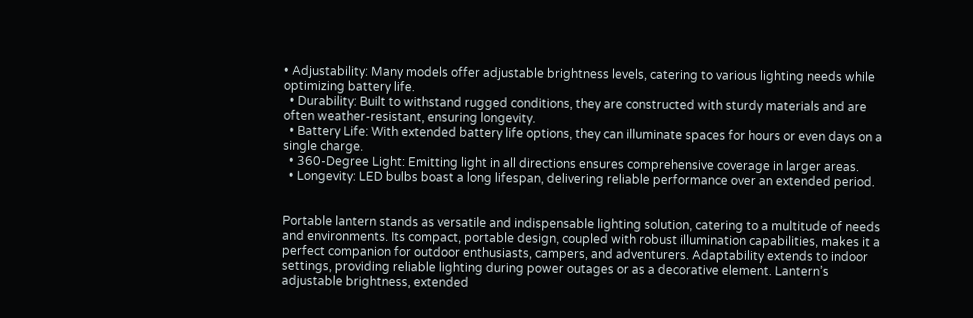• Adjustability: Many models offer adjustable brightness levels, catering to various lighting needs while optimizing battery life.
  • Durability: Built to withstand rugged conditions, they are constructed with sturdy materials and are often weather-resistant, ensuring longevity.
  • Battery Life: With extended battery life options, they can illuminate spaces for hours or even days on a single charge.
  • 360-Degree Light: Emitting light in all directions ensures comprehensive coverage in larger areas.
  • Longevity: LED bulbs boast a long lifespan, delivering reliable performance over an extended period.


Portable lantern stands as versatile and indispensable lighting solution, catering to a multitude of needs and environments. Its compact, portable design, coupled with robust illumination capabilities, makes it a perfect companion for outdoor enthusiasts, campers, and adventurers. Adaptability extends to indoor settings, providing reliable lighting during power outages or as a decorative element. Lantern’s adjustable brightness, extended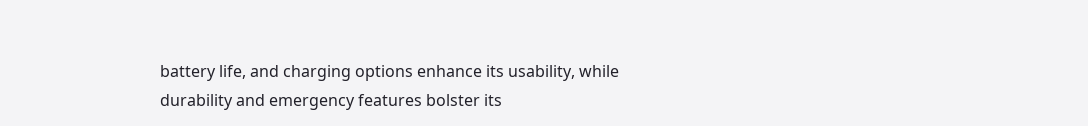battery life, and charging options enhance its usability, while durability and emergency features bolster its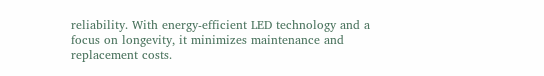reliability. With energy-efficient LED technology and a focus on longevity, it minimizes maintenance and replacement costs.